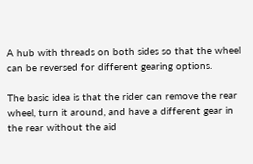A hub with threads on both sides so that the wheel can be reversed for different gearing options.

The basic idea is that the rider can remove the rear wheel, turn it around, and have a different gear in the rear without the aid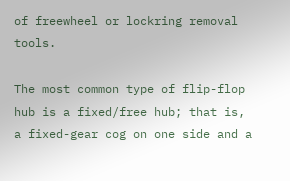of freewheel or lockring removal tools.

The most common type of flip-flop hub is a fixed/free hub; that is, a fixed-gear cog on one side and a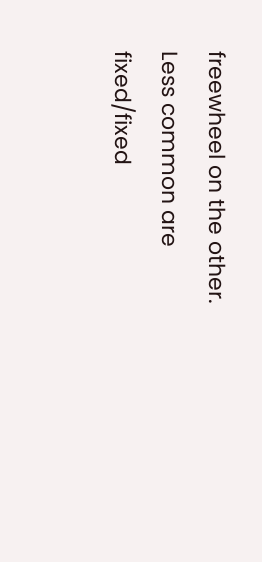freewheel on the other. Less common are fixed/fixed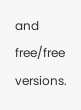and free/free versions.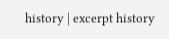history | excerpt history